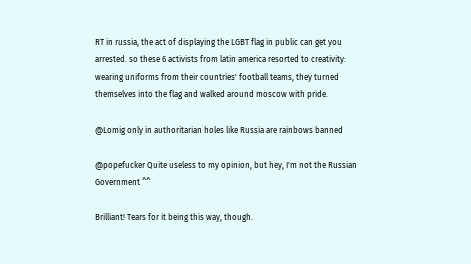RT in russia, the act of displaying the LGBT flag in public can get you arrested. so these 6 activists from latin america resorted to creativity: wearing uniforms from their countries' football teams, they turned themselves into the flag and walked around moscow with pride.

@Lomig only in authoritarian holes like Russia are rainbows banned

@popefucker Quite useless to my opinion, but hey, I'm not the Russian Government ^^

Brilliant! Tears for it being this way, though.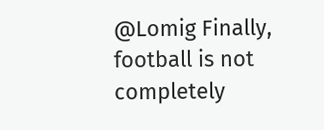@Lomig Finally, football is not completely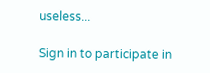useless...

Sign in to participate in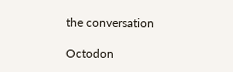the conversation

Octodon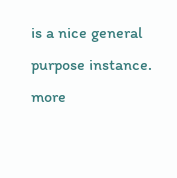is a nice general purpose instance. more